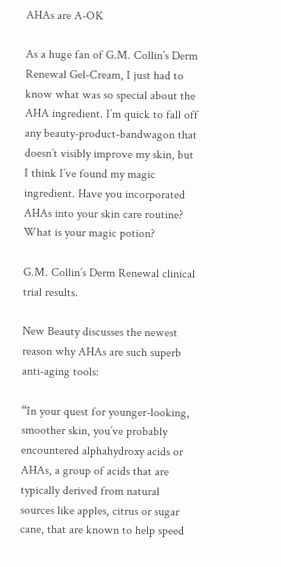AHAs are A-OK

As a huge fan of G.M. Collin’s Derm Renewal Gel-Cream, I just had to know what was so special about the AHA ingredient. I’m quick to fall off any beauty-product-bandwagon that doesn’t visibly improve my skin, but I think I’ve found my magic ingredient. Have you incorporated AHAs into your skin care routine? What is your magic potion?

G.M. Collin’s Derm Renewal clinical trial results.

New Beauty discusses the newest reason why AHAs are such superb anti-aging tools:

“In your quest for younger-looking, smoother skin, you’ve probably encountered alphahydroxy acids or AHAs, a group of acids that are typically derived from natural sources like apples, citrus or sugar cane, that are known to help speed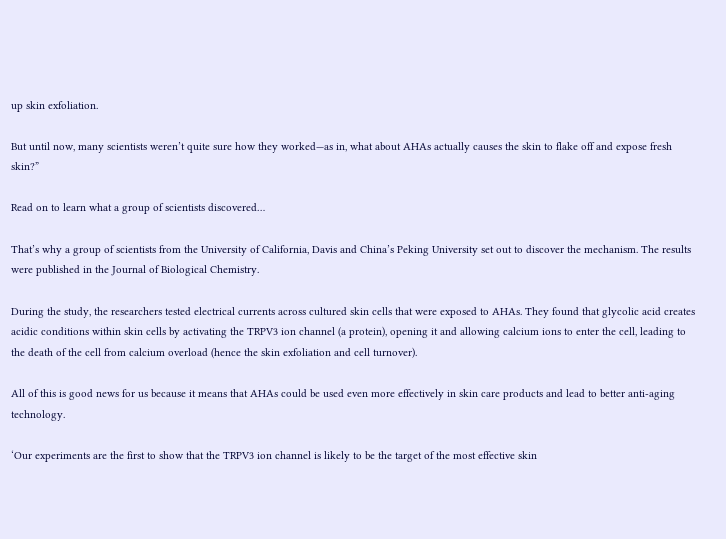up skin exfoliation.

But until now, many scientists weren’t quite sure how they worked—as in, what about AHAs actually causes the skin to flake off and expose fresh skin?”

Read on to learn what a group of scientists discovered…

That’s why a group of scientists from the University of California, Davis and China’s Peking University set out to discover the mechanism. The results were published in the Journal of Biological Chemistry.

During the study, the researchers tested electrical currents across cultured skin cells that were exposed to AHAs. They found that glycolic acid creates acidic conditions within skin cells by activating the TRPV3 ion channel (a protein), opening it and allowing calcium ions to enter the cell, leading to the death of the cell from calcium overload (hence the skin exfoliation and cell turnover).

All of this is good news for us because it means that AHAs could be used even more effectively in skin care products and lead to better anti-aging technology.

‘Our experiments are the first to show that the TRPV3 ion channel is likely to be the target of the most effective skin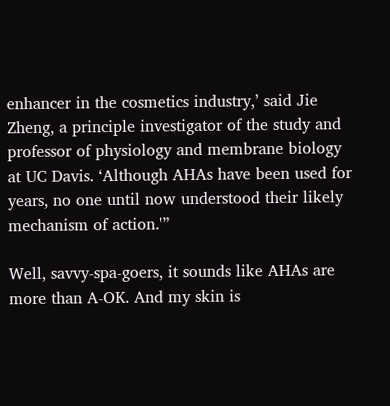enhancer in the cosmetics industry,’ said Jie Zheng, a principle investigator of the study and professor of physiology and membrane biology at UC Davis. ‘Although AHAs have been used for years, no one until now understood their likely mechanism of action.'”

Well, savvy-spa-goers, it sounds like AHAs are more than A-OK. And my skin is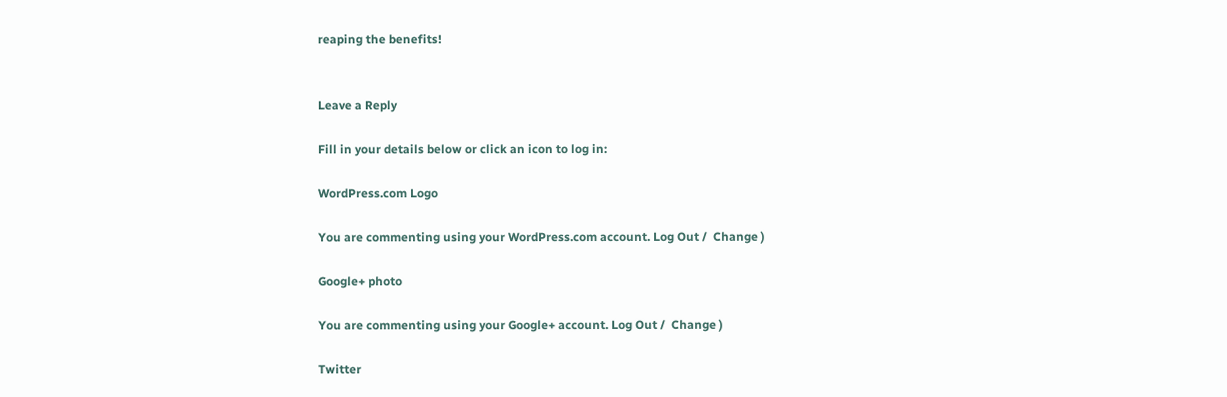reaping the benefits!


Leave a Reply

Fill in your details below or click an icon to log in:

WordPress.com Logo

You are commenting using your WordPress.com account. Log Out /  Change )

Google+ photo

You are commenting using your Google+ account. Log Out /  Change )

Twitter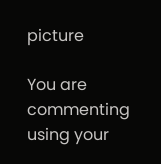picture

You are commenting using your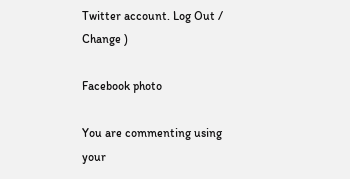Twitter account. Log Out /  Change )

Facebook photo

You are commenting using your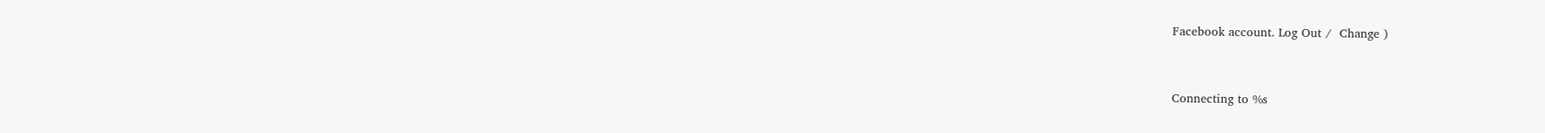Facebook account. Log Out /  Change )


Connecting to %s